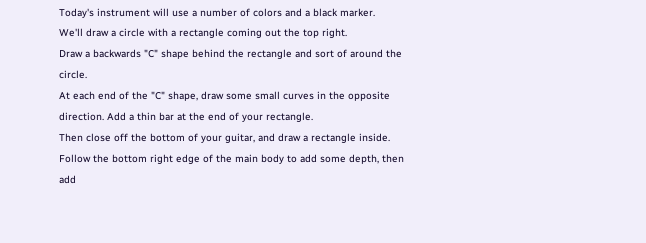Today's instrument will use a number of colors and a black marker.
We'll draw a circle with a rectangle coming out the top right.
Draw a backwards "C" shape behind the rectangle and sort of around the circle.
At each end of the "C" shape, draw some small curves in the opposite direction. Add a thin bar at the end of your rectangle.
Then close off the bottom of your guitar, and draw a rectangle inside.
Follow the bottom right edge of the main body to add some depth, then add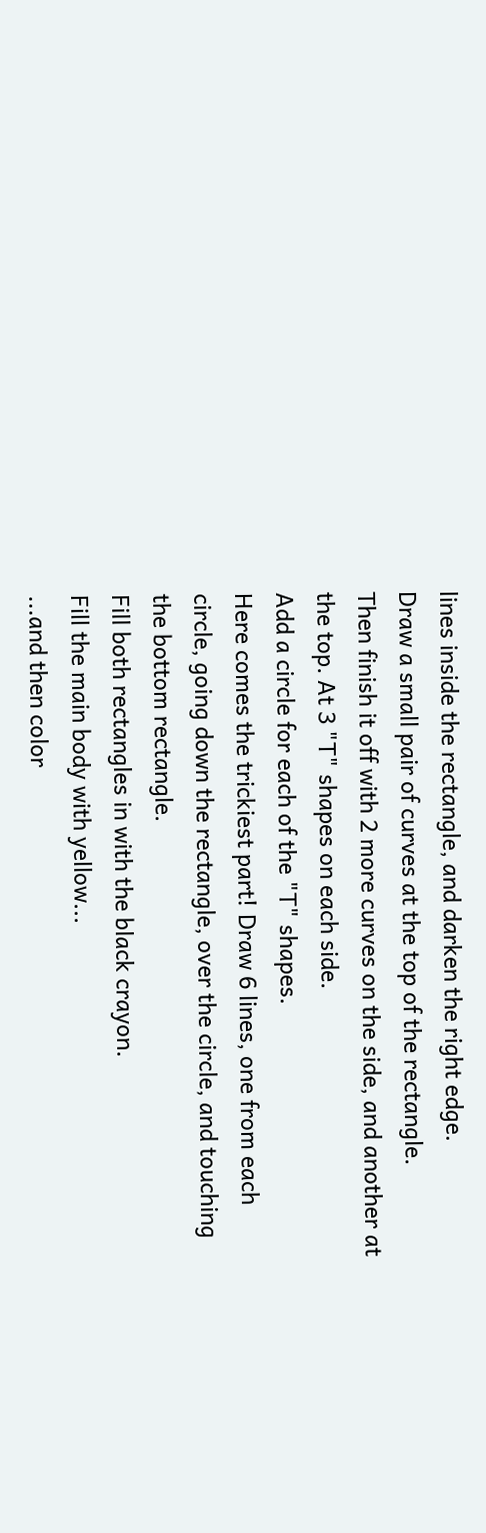lines inside the rectangle, and darken the right edge.
Draw a small pair of curves at the top of the rectangle.
Then finish it off with 2 more curves on the side, and another at the top. At 3 "T" shapes on each side.
Add a circle for each of the "T" shapes.
Here comes the trickiest part! Draw 6 lines, one from each circle, going down the rectangle, over the circle, and touching the bottom rectangle.
Fill both rectangles in with the black crayon.
Fill the main body with yellow...
...and then color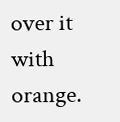over it with orange.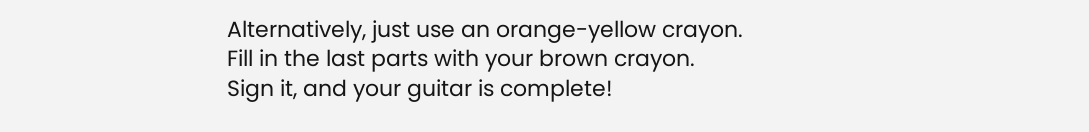Alternatively, just use an orange-yellow crayon.
Fill in the last parts with your brown crayon.
Sign it, and your guitar is complete!